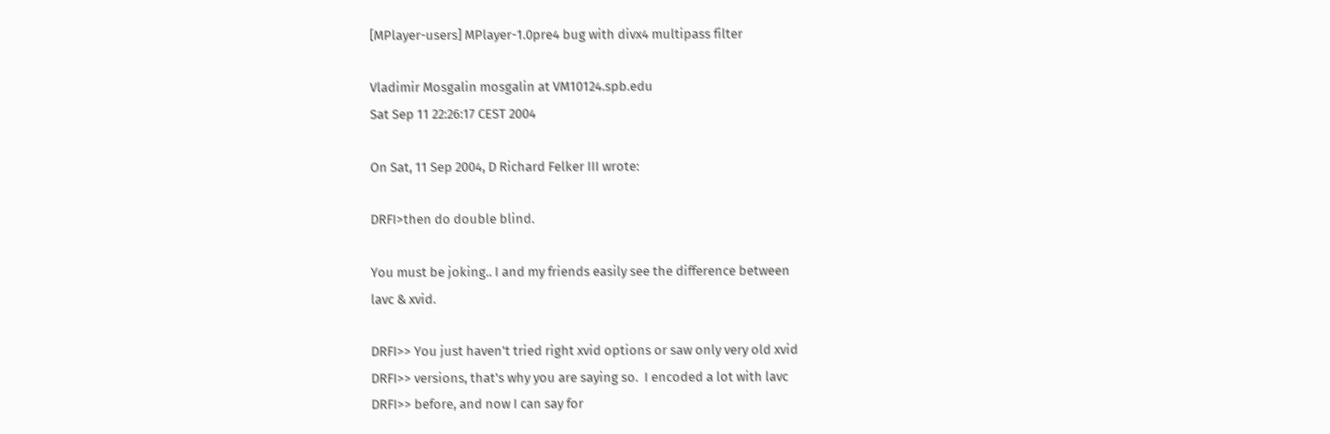[MPlayer-users] MPlayer-1.0pre4 bug with divx4 multipass filter

Vladimir Mosgalin mosgalin at VM10124.spb.edu
Sat Sep 11 22:26:17 CEST 2004

On Sat, 11 Sep 2004, D Richard Felker III wrote:

DRFI>then do double blind.

You must be joking.. I and my friends easily see the difference between
lavc & xvid.

DRFI>> You just haven't tried right xvid options or saw only very old xvid
DRFI>> versions, that's why you are saying so.  I encoded a lot with lavc
DRFI>> before, and now I can say for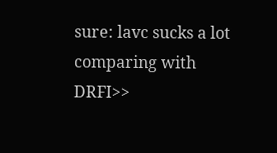sure: lavc sucks a lot comparing with
DRFI>>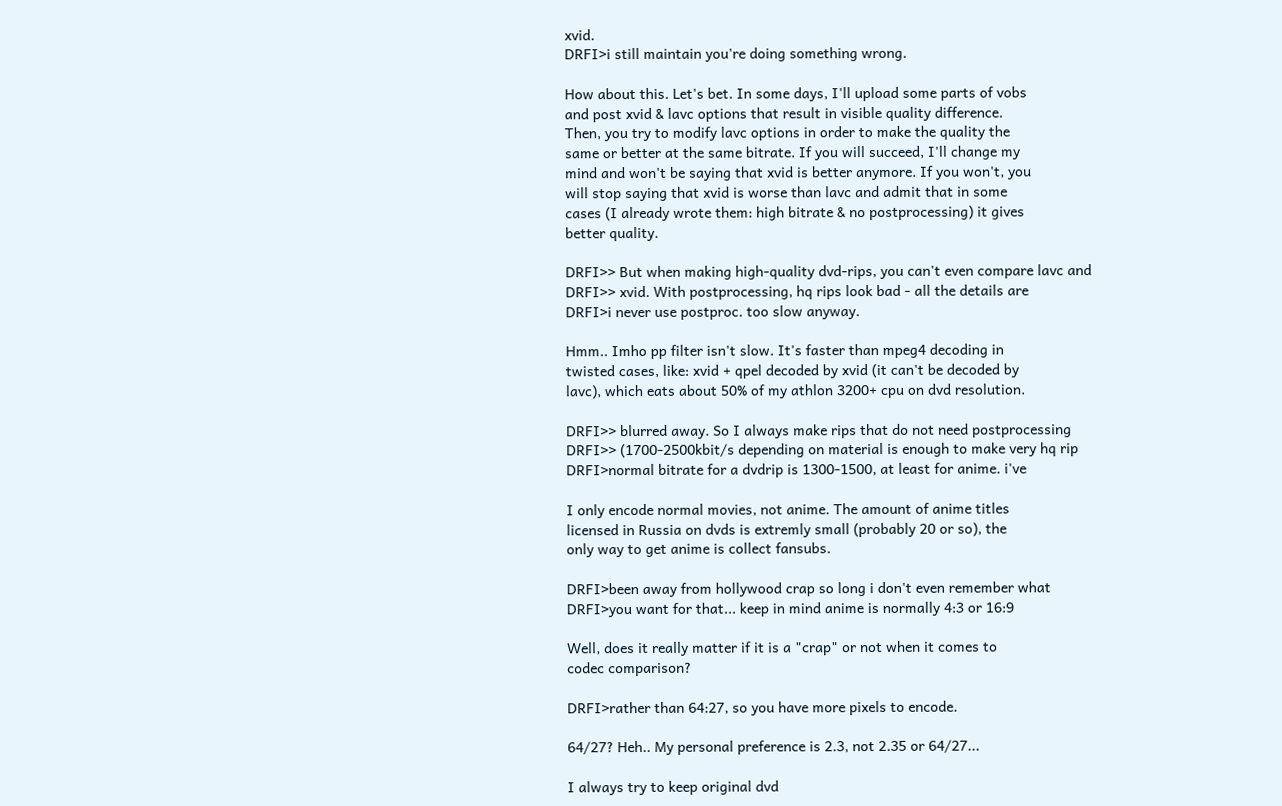xvid.
DRFI>i still maintain you're doing something wrong.

How about this. Let's bet. In some days, I'll upload some parts of vobs
and post xvid & lavc options that result in visible quality difference.
Then, you try to modify lavc options in order to make the quality the
same or better at the same bitrate. If you will succeed, I'll change my
mind and won't be saying that xvid is better anymore. If you won't, you
will stop saying that xvid is worse than lavc and admit that in some
cases (I already wrote them: high bitrate & no postprocessing) it gives
better quality.

DRFI>> But when making high-quality dvd-rips, you can't even compare lavc and
DRFI>> xvid. With postprocessing, hq rips look bad - all the details are
DRFI>i never use postproc. too slow anyway.

Hmm.. Imho pp filter isn't slow. It's faster than mpeg4 decoding in
twisted cases, like: xvid + qpel decoded by xvid (it can't be decoded by
lavc), which eats about 50% of my athlon 3200+ cpu on dvd resolution.

DRFI>> blurred away. So I always make rips that do not need postprocessing
DRFI>> (1700-2500kbit/s depending on material is enough to make very hq rip
DRFI>normal bitrate for a dvdrip is 1300-1500, at least for anime. i've

I only encode normal movies, not anime. The amount of anime titles
licensed in Russia on dvds is extremly small (probably 20 or so), the
only way to get anime is collect fansubs.

DRFI>been away from hollywood crap so long i don't even remember what
DRFI>you want for that... keep in mind anime is normally 4:3 or 16:9

Well, does it really matter if it is a "crap" or not when it comes to
codec comparison?

DRFI>rather than 64:27, so you have more pixels to encode.

64/27? Heh.. My personal preference is 2.3, not 2.35 or 64/27...

I always try to keep original dvd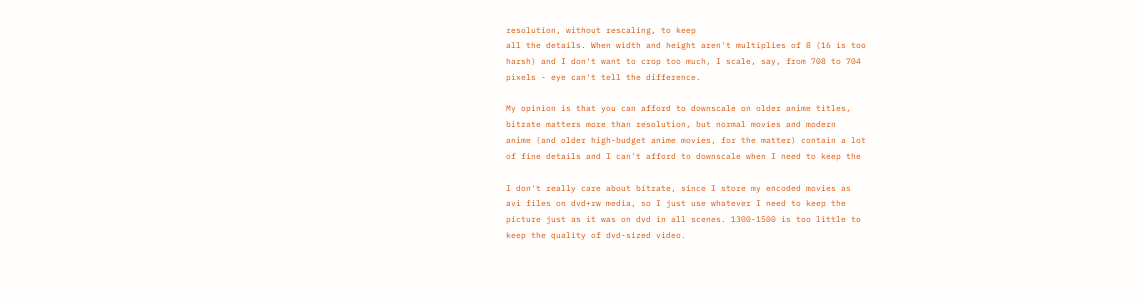resolution, without rescaling, to keep
all the details. When width and height aren't multiplies of 8 (16 is too
harsh) and I don't want to crop too much, I scale, say, from 708 to 704
pixels - eye can't tell the difference.

My opinion is that you can afford to downscale on older anime titles,
bitrate matters more than resolution, but normal movies and modern
anime (and older high-budget anime movies, for the matter) contain a lot
of fine details and I can't afford to downscale when I need to keep the

I don't really care about bitrate, since I store my encoded movies as
avi files on dvd+rw media, so I just use whatever I need to keep the
picture just as it was on dvd in all scenes. 1300-1500 is too little to
keep the quality of dvd-sized video.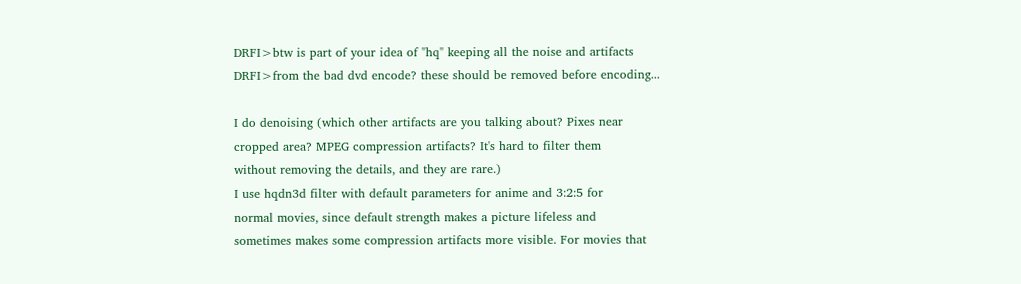DRFI>btw is part of your idea of "hq" keeping all the noise and artifacts
DRFI>from the bad dvd encode? these should be removed before encoding...

I do denoising (which other artifacts are you talking about? Pixes near
cropped area? MPEG compression artifacts? It's hard to filter them
without removing the details, and they are rare.)
I use hqdn3d filter with default parameters for anime and 3:2:5 for
normal movies, since default strength makes a picture lifeless and
sometimes makes some compression artifacts more visible. For movies that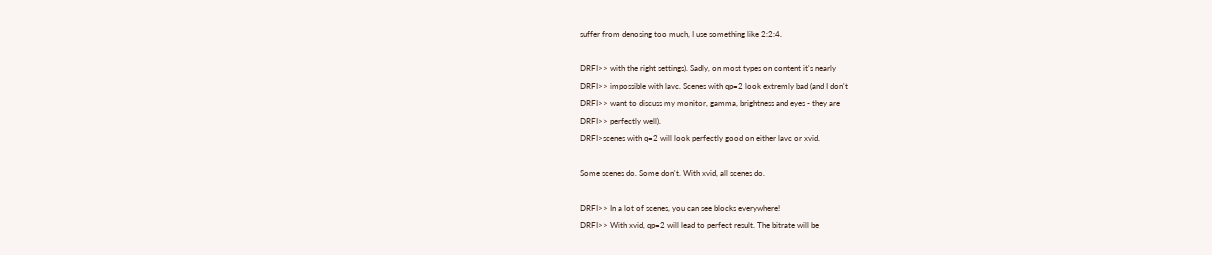suffer from denosing too much, I use something like 2:2:4.

DRFI>> with the right settings). Sadly, on most types on content it's nearly
DRFI>> impossible with lavc. Scenes with qp=2 look extremly bad (and I don't
DRFI>> want to discuss my monitor, gamma, brightness and eyes - they are
DRFI>> perfectly well).
DRFI>scenes with q=2 will look perfectly good on either lavc or xvid.

Some scenes do. Some don't. With xvid, all scenes do.

DRFI>> In a lot of scenes, you can see blocks everywhere!
DRFI>> With xvid, qp=2 will lead to perfect result. The bitrate will be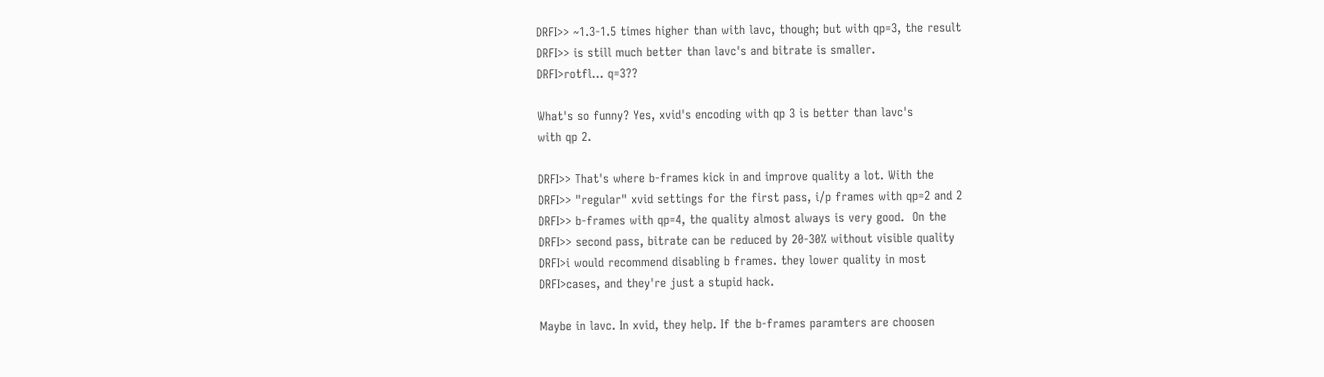DRFI>> ~1.3-1.5 times higher than with lavc, though; but with qp=3, the result
DRFI>> is still much better than lavc's and bitrate is smaller.
DRFI>rotfl... q=3??

What's so funny? Yes, xvid's encoding with qp 3 is better than lavc's
with qp 2.

DRFI>> That's where b-frames kick in and improve quality a lot. With the
DRFI>> "regular" xvid settings for the first pass, i/p frames with qp=2 and 2
DRFI>> b-frames with qp=4, the quality almost always is very good.  On the
DRFI>> second pass, bitrate can be reduced by 20-30% without visible quality
DRFI>i would recommend disabling b frames. they lower quality in most
DRFI>cases, and they're just a stupid hack.

Maybe in lavc. In xvid, they help. If the b-frames paramters are choosen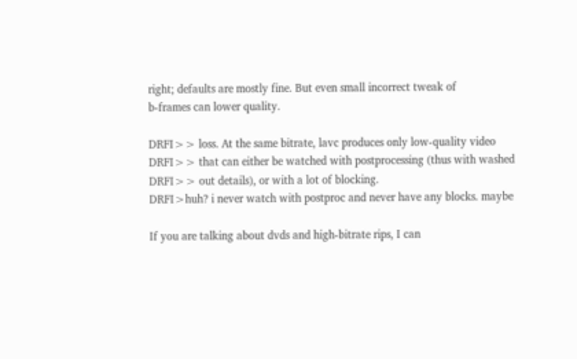right; defaults are mostly fine. But even small incorrect tweak of
b-frames can lower quality.

DRFI>> loss. At the same bitrate, lavc produces only low-quality video
DRFI>> that can either be watched with postprocessing (thus with washed
DRFI>> out details), or with a lot of blocking.
DRFI>huh? i never watch with postproc and never have any blocks. maybe

If you are talking about dvds and high-bitrate rips, I can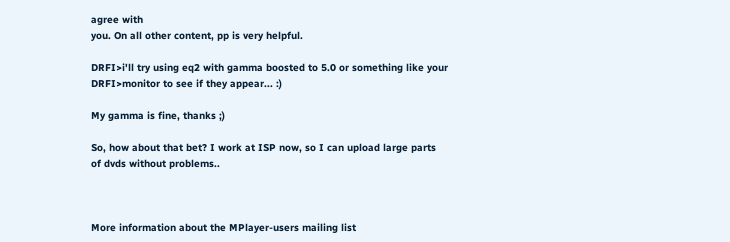agree with
you. On all other content, pp is very helpful.

DRFI>i'll try using eq2 with gamma boosted to 5.0 or something like your
DRFI>monitor to see if they appear... :)

My gamma is fine, thanks ;)

So, how about that bet? I work at ISP now, so I can upload large parts
of dvds without problems..



More information about the MPlayer-users mailing list